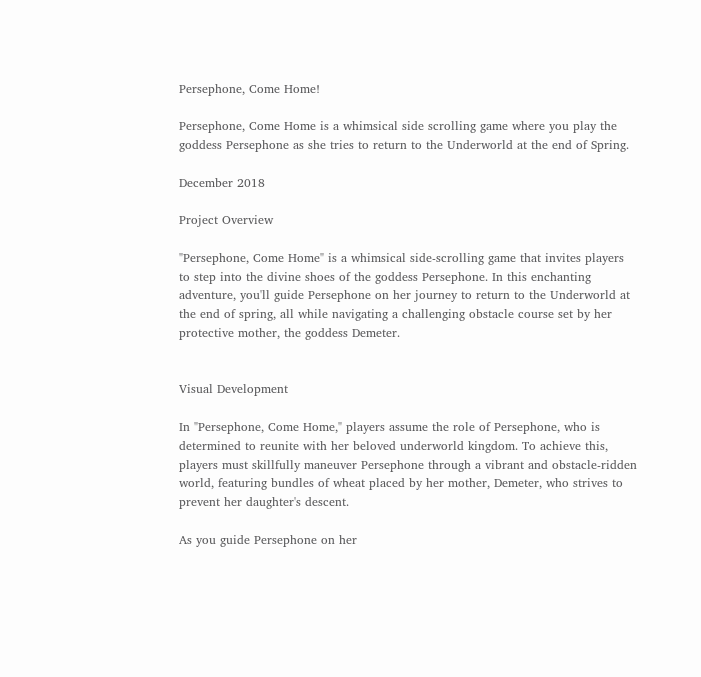Persephone, Come Home!

Persephone, Come Home is a whimsical side scrolling game where you play the goddess Persephone as she tries to return to the Underworld at the end of Spring.

December 2018

Project Overview

"Persephone, Come Home" is a whimsical side-scrolling game that invites players to step into the divine shoes of the goddess Persephone. In this enchanting adventure, you'll guide Persephone on her journey to return to the Underworld at the end of spring, all while navigating a challenging obstacle course set by her protective mother, the goddess Demeter.


Visual Development

In "Persephone, Come Home," players assume the role of Persephone, who is determined to reunite with her beloved underworld kingdom. To achieve this, players must skillfully maneuver Persephone through a vibrant and obstacle-ridden world, featuring bundles of wheat placed by her mother, Demeter, who strives to prevent her daughter's descent.

As you guide Persephone on her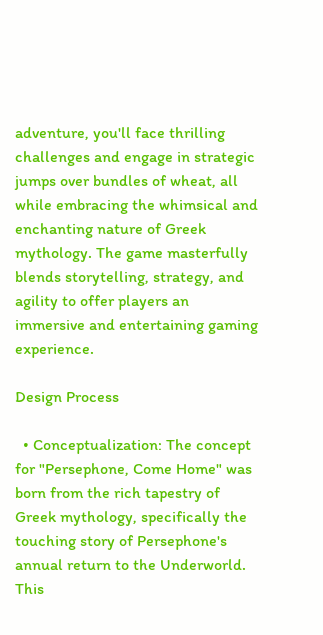adventure, you'll face thrilling challenges and engage in strategic jumps over bundles of wheat, all while embracing the whimsical and enchanting nature of Greek mythology. The game masterfully blends storytelling, strategy, and agility to offer players an immersive and entertaining gaming experience.

Design Process

  • Conceptualization: The concept for "Persephone, Come Home" was born from the rich tapestry of Greek mythology, specifically the touching story of Persephone's annual return to the Underworld. This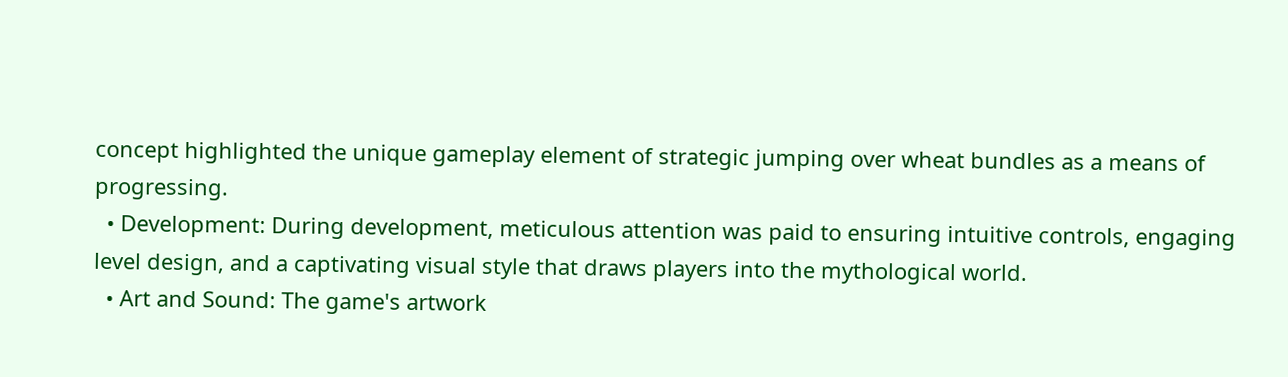concept highlighted the unique gameplay element of strategic jumping over wheat bundles as a means of progressing.
  • Development: During development, meticulous attention was paid to ensuring intuitive controls, engaging level design, and a captivating visual style that draws players into the mythological world.
  • Art and Sound: The game's artwork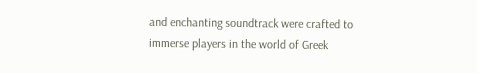and enchanting soundtrack were crafted to immerse players in the world of Greek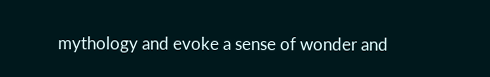mythology and evoke a sense of wonder and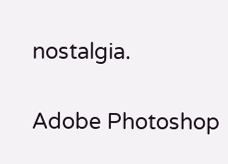nostalgia.

Adobe Photoshop